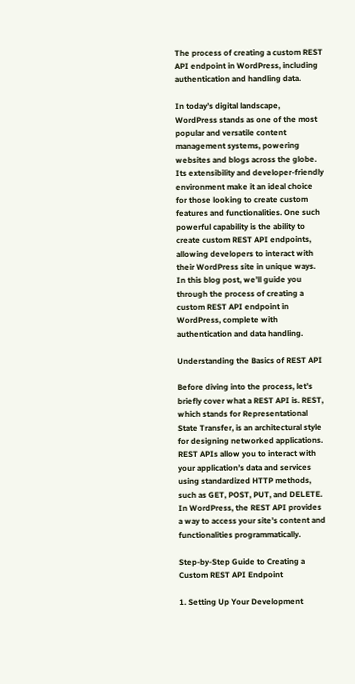The process of creating a custom REST API endpoint in WordPress, including authentication and handling data.

In today’s digital landscape, WordPress stands as one of the most popular and versatile content management systems, powering websites and blogs across the globe. Its extensibility and developer-friendly environment make it an ideal choice for those looking to create custom features and functionalities. One such powerful capability is the ability to create custom REST API endpoints, allowing developers to interact with their WordPress site in unique ways. In this blog post, we’ll guide you through the process of creating a custom REST API endpoint in WordPress, complete with authentication and data handling.

Understanding the Basics of REST API

Before diving into the process, let’s briefly cover what a REST API is. REST, which stands for Representational State Transfer, is an architectural style for designing networked applications. REST APIs allow you to interact with your application’s data and services using standardized HTTP methods, such as GET, POST, PUT, and DELETE. In WordPress, the REST API provides a way to access your site’s content and functionalities programmatically.

Step-by-Step Guide to Creating a Custom REST API Endpoint

1. Setting Up Your Development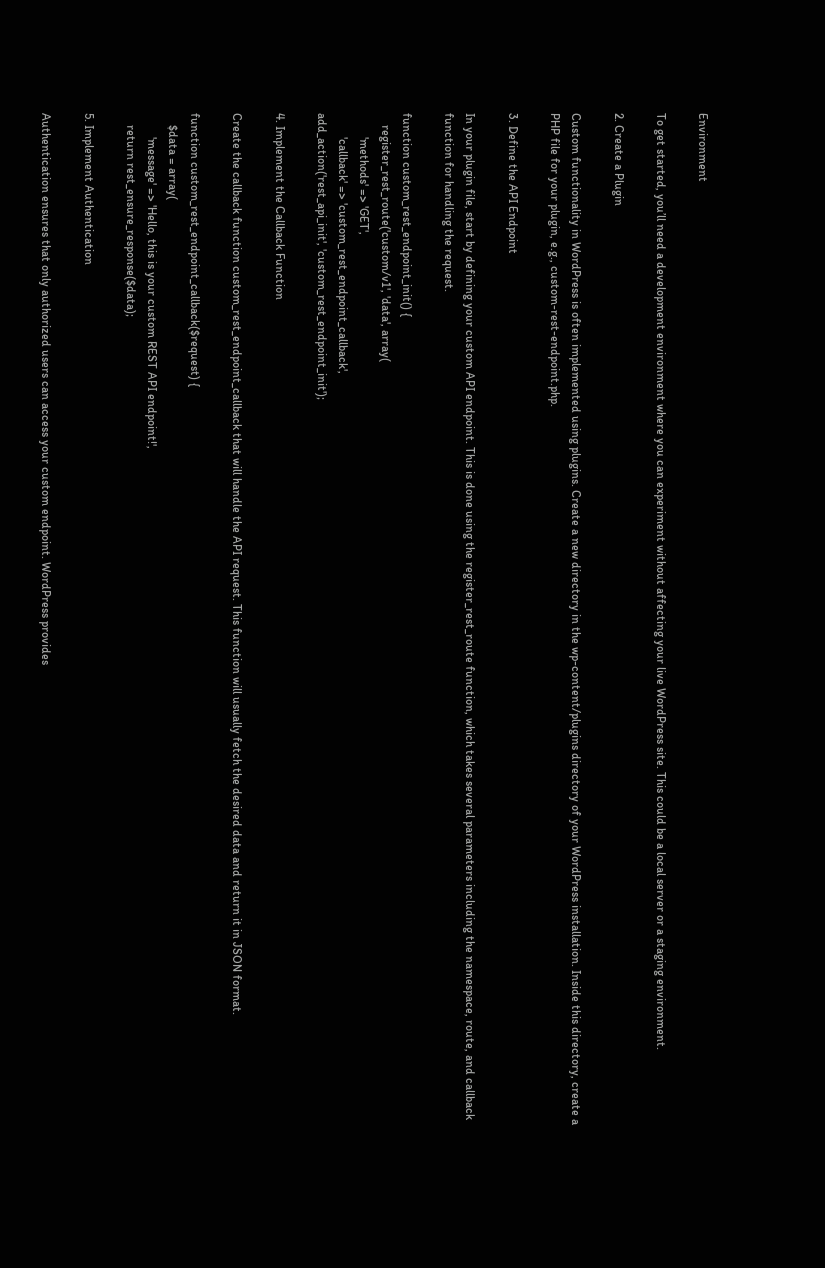Environment

To get started, you’ll need a development environment where you can experiment without affecting your live WordPress site. This could be a local server or a staging environment.

2. Create a Plugin

Custom functionality in WordPress is often implemented using plugins. Create a new directory in the wp-content/plugins directory of your WordPress installation. Inside this directory, create a PHP file for your plugin, e.g., custom-rest-endpoint.php.

3. Define the API Endpoint

In your plugin file, start by defining your custom API endpoint. This is done using the register_rest_route function, which takes several parameters including the namespace, route, and callback function for handling the request.

function custom_rest_endpoint_init() {
    register_rest_route('custom/v1', 'data', array(
        'methods' => 'GET',
        'callback' => 'custom_rest_endpoint_callback',
add_action('rest_api_init', 'custom_rest_endpoint_init');

4. Implement the Callback Function

Create the callback function custom_rest_endpoint_callback that will handle the API request. This function will usually fetch the desired data and return it in JSON format.

function custom_rest_endpoint_callback($request) {
    $data = array(
        'message' => 'Hello, this is your custom REST API endpoint!',
    return rest_ensure_response($data);

5. Implement Authentication

Authentication ensures that only authorized users can access your custom endpoint. WordPress provides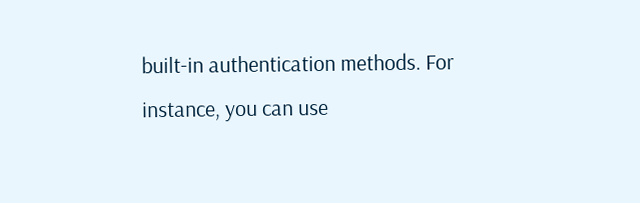built-in authentication methods. For instance, you can use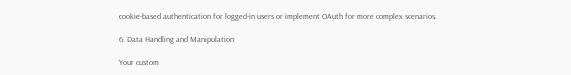cookie-based authentication for logged-in users or implement OAuth for more complex scenarios.

6. Data Handling and Manipulation

Your custom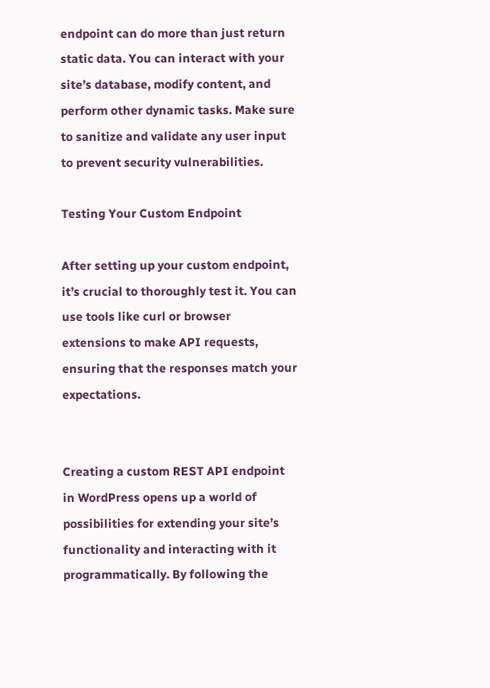endpoint can do more than just return static data. You can interact with your site’s database, modify content, and perform other dynamic tasks. Make sure to sanitize and validate any user input to prevent security vulnerabilities.

Testing Your Custom Endpoint

After setting up your custom endpoint, it’s crucial to thoroughly test it. You can use tools like curl or browser extensions to make API requests, ensuring that the responses match your expectations.


Creating a custom REST API endpoint in WordPress opens up a world of possibilities for extending your site’s functionality and interacting with it programmatically. By following the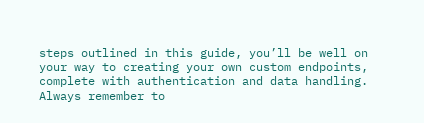steps outlined in this guide, you’ll be well on your way to creating your own custom endpoints, complete with authentication and data handling. Always remember to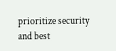prioritize security and best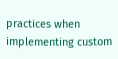practices when implementing custom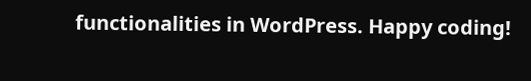functionalities in WordPress. Happy coding!